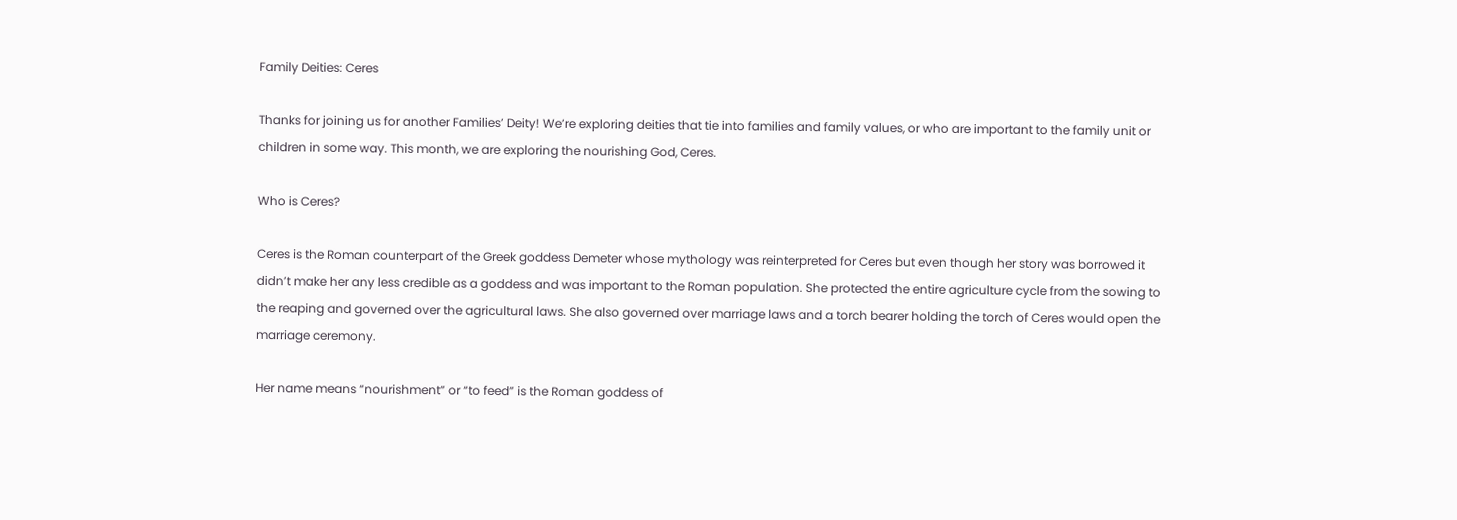Family Deities: Ceres

Thanks for joining us for another Families’ Deity! We’re exploring deities that tie into families and family values, or who are important to the family unit or children in some way. This month, we are exploring the nourishing God, Ceres.

Who is Ceres?

Ceres is the Roman counterpart of the Greek goddess Demeter whose mythology was reinterpreted for Ceres but even though her story was borrowed it didn’t make her any less credible as a goddess and was important to the Roman population. She protected the entire agriculture cycle from the sowing to the reaping and governed over the agricultural laws. She also governed over marriage laws and a torch bearer holding the torch of Ceres would open the marriage ceremony.

Her name means “nourishment” or “to feed” is the Roman goddess of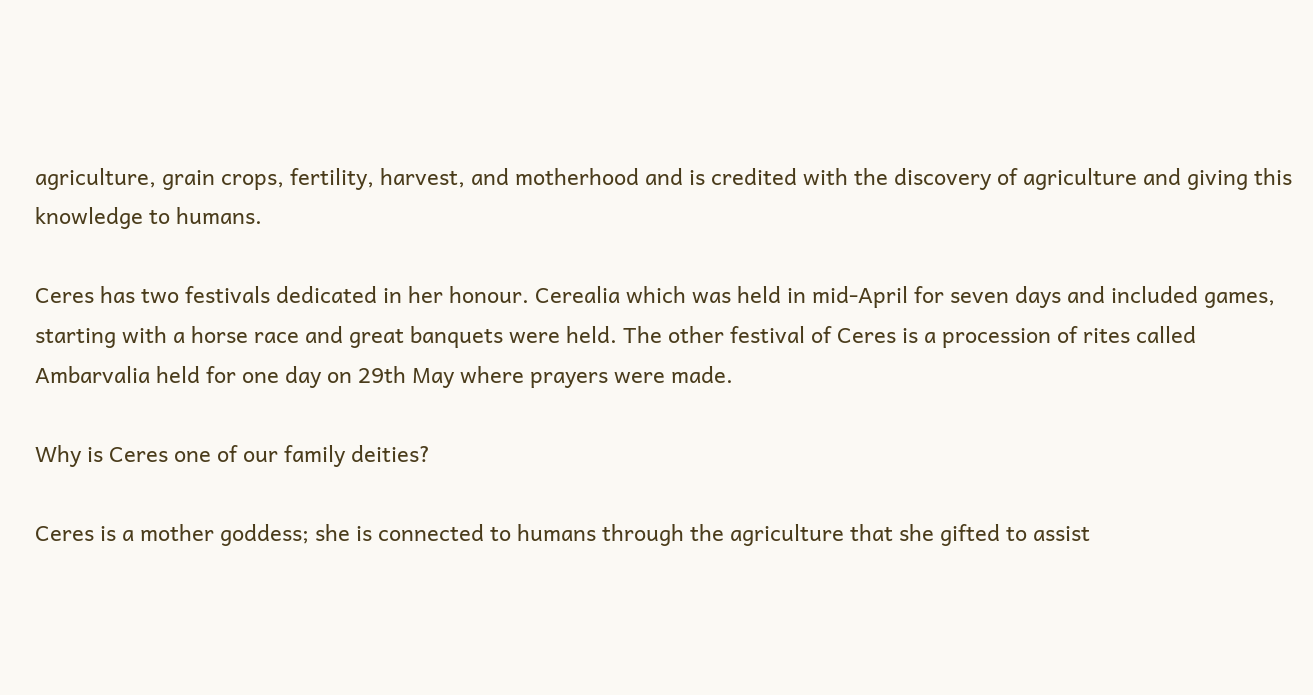agriculture, grain crops, fertility, harvest, and motherhood and is credited with the discovery of agriculture and giving this knowledge to humans.

Ceres has two festivals dedicated in her honour. Cerealia which was held in mid-April for seven days and included games, starting with a horse race and great banquets were held. The other festival of Ceres is a procession of rites called Ambarvalia held for one day on 29th May where prayers were made.

Why is Ceres one of our family deities?

Ceres is a mother goddess; she is connected to humans through the agriculture that she gifted to assist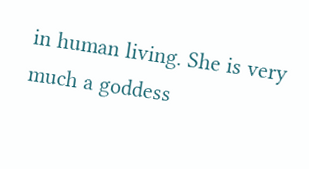in human living. She is very much a goddess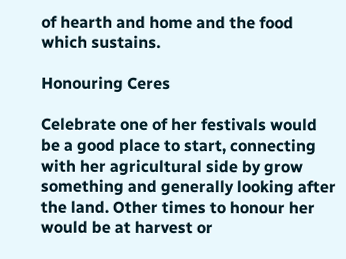of hearth and home and the food which sustains.

Honouring Ceres

Celebrate one of her festivals would be a good place to start, connecting with her agricultural side by grow something and generally looking after the land. Other times to honour her would be at harvest or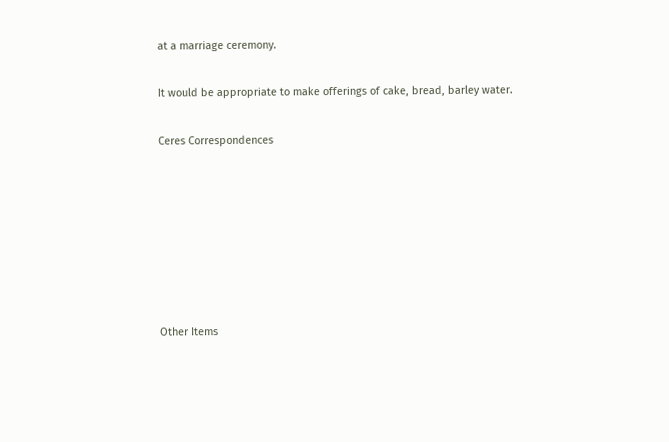at a marriage ceremony.

It would be appropriate to make offerings of cake, bread, barley water.

Ceres Correspondences







Other Items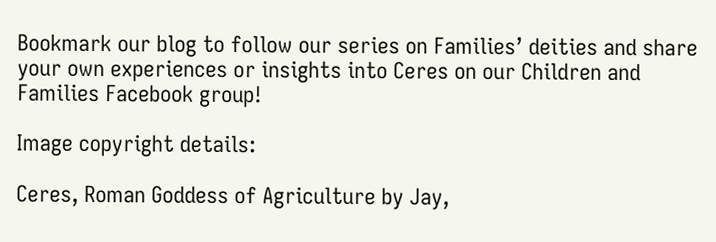Bookmark our blog to follow our series on Families’ deities and share your own experiences or insights into Ceres on our Children and Families Facebook group!

Image copyright details:

Ceres, Roman Goddess of Agriculture by Jay,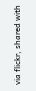via flickr, shared with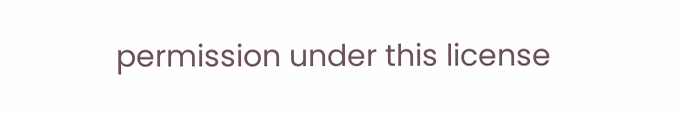permission under this license